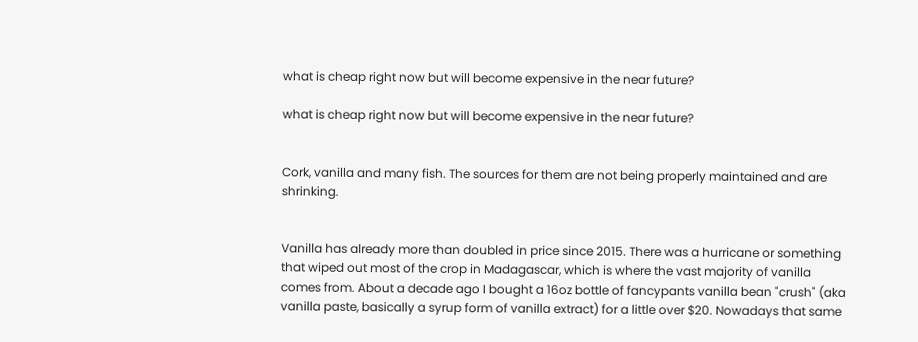what is cheap right now but will become expensive in the near future?

what is cheap right now but will become expensive in the near future?


Cork, vanilla and many fish. The sources for them are not being properly maintained and are shrinking.


Vanilla has already more than doubled in price since 2015. There was a hurricane or something that wiped out most of the crop in Madagascar, which is where the vast majority of vanilla comes from. About a decade ago I bought a 16oz bottle of fancypants vanilla bean "crush" (aka vanilla paste, basically a syrup form of vanilla extract) for a little over $20. Nowadays that same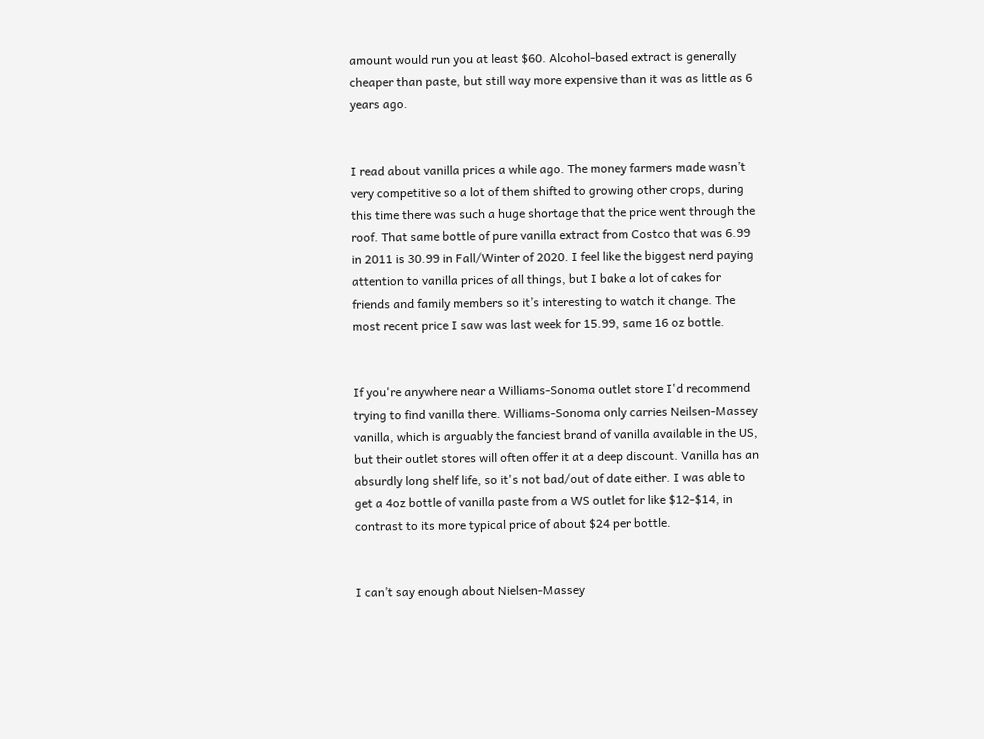amount would run you at least $60. Alcohol-based extract is generally cheaper than paste, but still way more expensive than it was as little as 6 years ago.


I read about vanilla prices a while ago. The money farmers made wasn’t very competitive so a lot of them shifted to growing other crops, during this time there was such a huge shortage that the price went through the roof. That same bottle of pure vanilla extract from Costco that was 6.99 in 2011 is 30.99 in Fall/Winter of 2020. I feel like the biggest nerd paying attention to vanilla prices of all things, but I bake a lot of cakes for friends and family members so it’s interesting to watch it change. The most recent price I saw was last week for 15.99, same 16 oz bottle.


If you're anywhere near a Williams-Sonoma outlet store I'd recommend trying to find vanilla there. Williams-Sonoma only carries Neilsen-Massey vanilla, which is arguably the fanciest brand of vanilla available in the US, but their outlet stores will often offer it at a deep discount. Vanilla has an absurdly long shelf life, so it's not bad/out of date either. I was able to get a 4oz bottle of vanilla paste from a WS outlet for like $12-$14, in contrast to its more typical price of about $24 per bottle.


I can’t say enough about Nielsen-Massey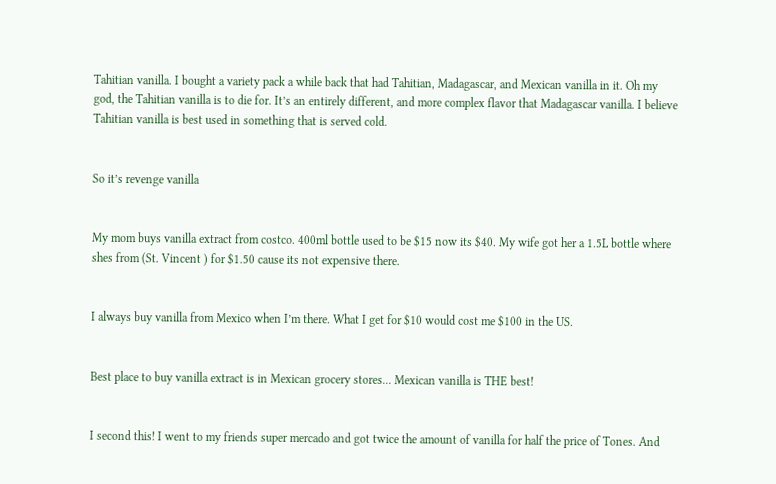Tahitian vanilla. I bought a variety pack a while back that had Tahitian, Madagascar, and Mexican vanilla in it. Oh my god, the Tahitian vanilla is to die for. It’s an entirely different, and more complex flavor that Madagascar vanilla. I believe Tahitian vanilla is best used in something that is served cold.


So it’s revenge vanilla


My mom buys vanilla extract from costco. 400ml bottle used to be $15 now its $40. My wife got her a 1.5L bottle where shes from (St. Vincent ) for $1.50 cause its not expensive there.


I always buy vanilla from Mexico when I’m there. What I get for $10 would cost me $100 in the US.


Best place to buy vanilla extract is in Mexican grocery stores... Mexican vanilla is THE best!


I second this! I went to my friends super mercado and got twice the amount of vanilla for half the price of Tones. And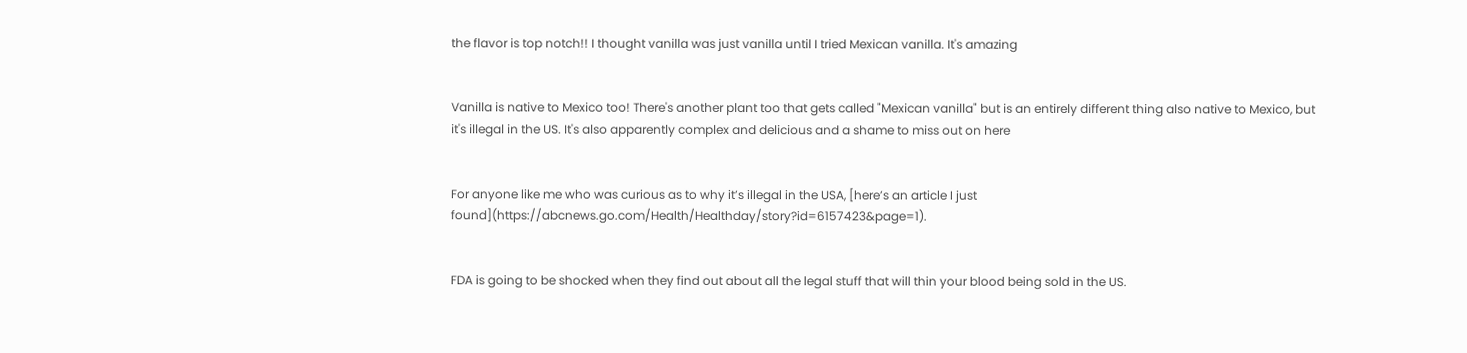the flavor is top notch!! I thought vanilla was just vanilla until I tried Mexican vanilla. It's amazing


Vanilla is native to Mexico too! There's another plant too that gets called "Mexican vanilla" but is an entirely different thing also native to Mexico, but it's illegal in the US. It's also apparently complex and delicious and a shame to miss out on here


For anyone like me who was curious as to why it’s illegal in the USA, [here’s an article I just found](https://abcnews.go.com/Health/Healthday/story?id=6157423&page=1).


FDA is going to be shocked when they find out about all the legal stuff that will thin your blood being sold in the US.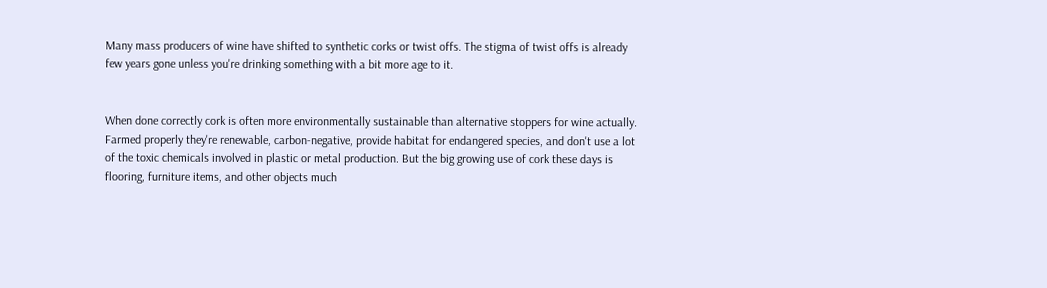Many mass producers of wine have shifted to synthetic corks or twist offs. The stigma of twist offs is already few years gone unless you're drinking something with a bit more age to it.


When done correctly cork is often more environmentally sustainable than alternative stoppers for wine actually. Farmed properly they're renewable, carbon-negative, provide habitat for endangered species, and don't use a lot of the toxic chemicals involved in plastic or metal production. But the big growing use of cork these days is flooring, furniture items, and other objects much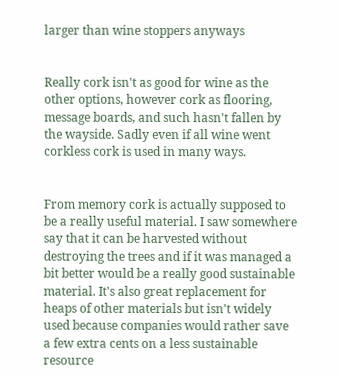larger than wine stoppers anyways


Really cork isn't as good for wine as the other options, however cork as flooring, message boards, and such hasn't fallen by the wayside. Sadly even if all wine went corkless cork is used in many ways.


From memory cork is actually supposed to be a really useful material. I saw somewhere say that it can be harvested without destroying the trees and if it was managed a bit better would be a really good sustainable material. It's also great replacement for heaps of other materials but isn't widely used because companies would rather save a few extra cents on a less sustainable resource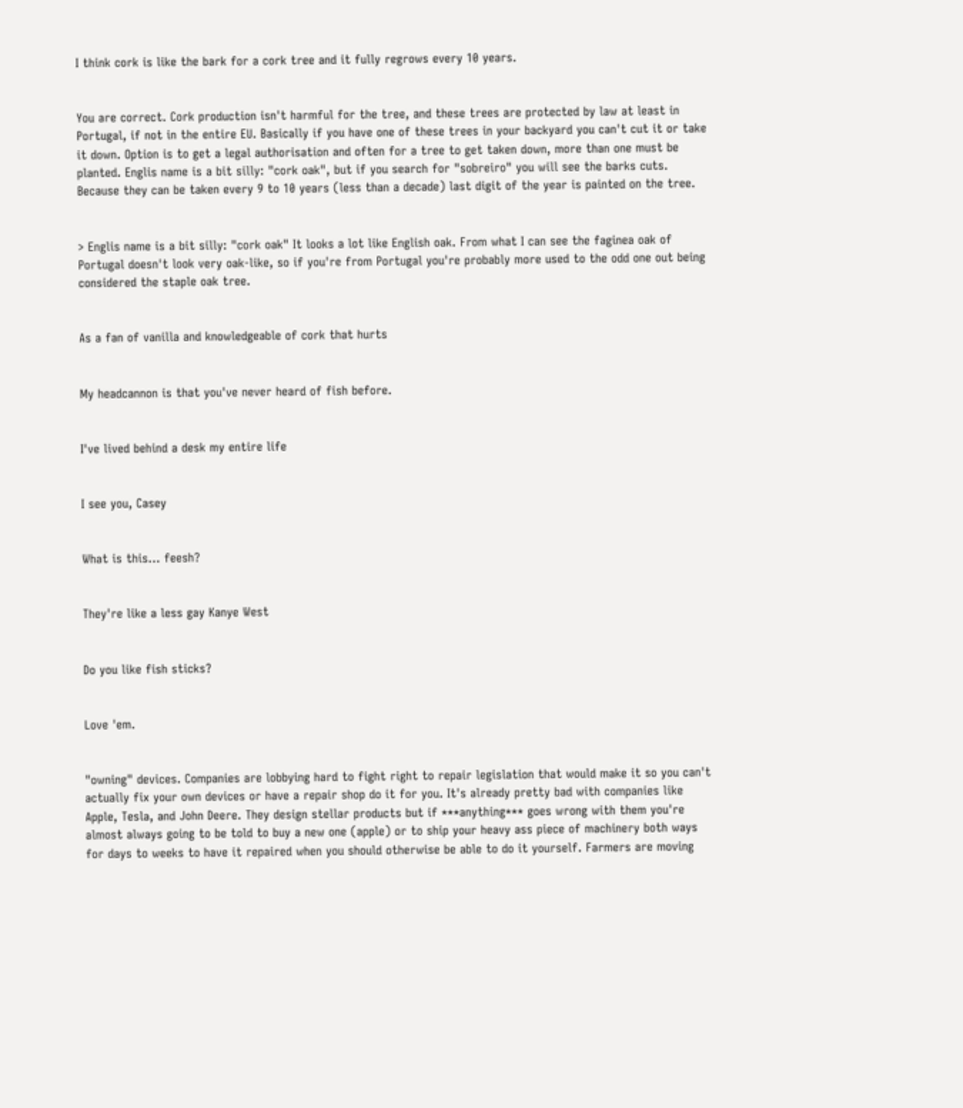I think cork is like the bark for a cork tree and it fully regrows every 10 years.


You are correct. Cork production isn't harmful for the tree, and these trees are protected by law at least in Portugal, if not in the entire EU. Basically if you have one of these trees in your backyard you can't cut it or take it down. Option is to get a legal authorisation and often for a tree to get taken down, more than one must be planted. Englis name is a bit silly: "cork oak", but if you search for "sobreiro" you will see the barks cuts. Because they can be taken every 9 to 10 years (less than a decade) last digit of the year is painted on the tree.


> Englis name is a bit silly: "cork oak" It looks a lot like English oak. From what I can see the faginea oak of Portugal doesn't look very oak-like, so if you're from Portugal you're probably more used to the odd one out being considered the staple oak tree.


As a fan of vanilla and knowledgeable of cork that hurts


My headcannon is that you've never heard of fish before.


I've lived behind a desk my entire life


I see you, Casey


What is this... feesh?


They're like a less gay Kanye West


Do you like fish sticks?


Love 'em.


"owning" devices. Companies are lobbying hard to fight right to repair legislation that would make it so you can't actually fix your own devices or have a repair shop do it for you. It's already pretty bad with companies like Apple, Tesla, and John Deere. They design stellar products but if ***anything*** goes wrong with them you're almost always going to be told to buy a new one (apple) or to ship your heavy ass piece of machinery both ways for days to weeks to have it repaired when you should otherwise be able to do it yourself. Farmers are moving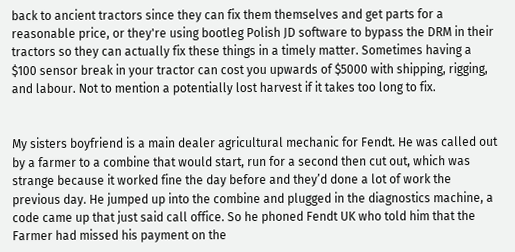back to ancient tractors since they can fix them themselves and get parts for a reasonable price, or they're using bootleg Polish JD software to bypass the DRM in their tractors so they can actually fix these things in a timely matter. Sometimes having a $100 sensor break in your tractor can cost you upwards of $5000 with shipping, rigging, and labour. Not to mention a potentially lost harvest if it takes too long to fix.


My sisters boyfriend is a main dealer agricultural mechanic for Fendt. He was called out by a farmer to a combine that would start, run for a second then cut out, which was strange because it worked fine the day before and they’d done a lot of work the previous day. He jumped up into the combine and plugged in the diagnostics machine, a code came up that just said call office. So he phoned Fendt UK who told him that the Farmer had missed his payment on the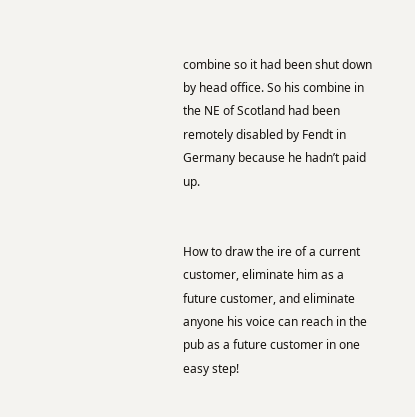combine so it had been shut down by head office. So his combine in the NE of Scotland had been remotely disabled by Fendt in Germany because he hadn’t paid up.


How to draw the ire of a current customer, eliminate him as a future customer, and eliminate anyone his voice can reach in the pub as a future customer in one easy step!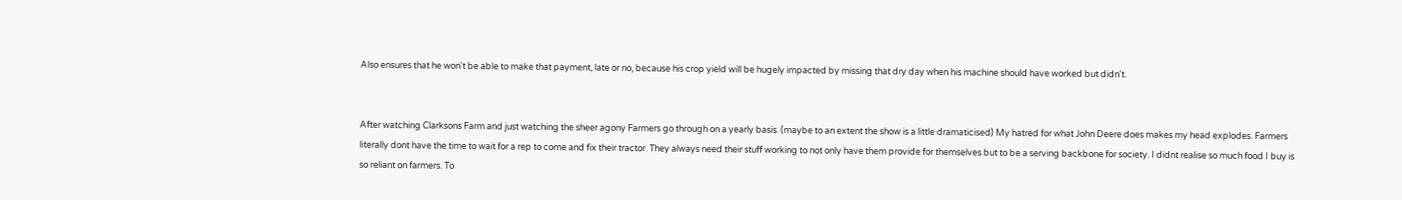Also ensures that he won't be able to make that payment, late or no, because his crop yield will be hugely impacted by missing that dry day when his machine should have worked but didn't.


After watching Clarksons Farm and just watching the sheer agony Farmers go through on a yearly basis. (maybe to an extent the show is a little dramaticised) My hatred for what John Deere does makes my head explodes. Farmers literally dont have the time to wait for a rep to come and fix their tractor. They always need their stuff working to not only have them provide for themselves but to be a serving backbone for society. I didnt realise so much food I buy is so reliant on farmers. To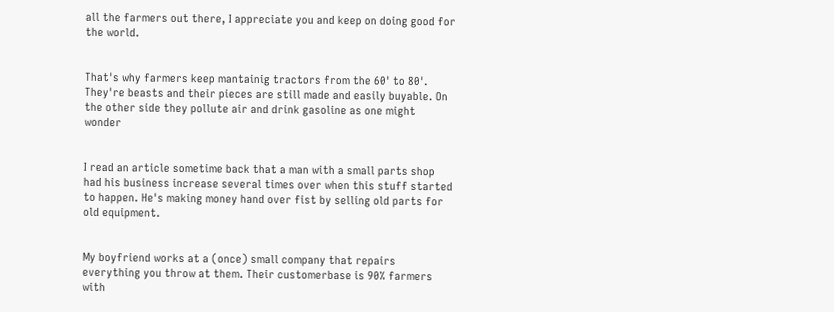all the farmers out there, I appreciate you and keep on doing good for the world.


That's why farmers keep mantainig tractors from the 60' to 80'. They're beasts and their pieces are still made and easily buyable. On the other side they pollute air and drink gasoline as one might wonder


I read an article sometime back that a man with a small parts shop had his business increase several times over when this stuff started to happen. He's making money hand over fist by selling old parts for old equipment.


My boyfriend works at a (once) small company that repairs everything you throw at them. Their customerbase is 90% farmers with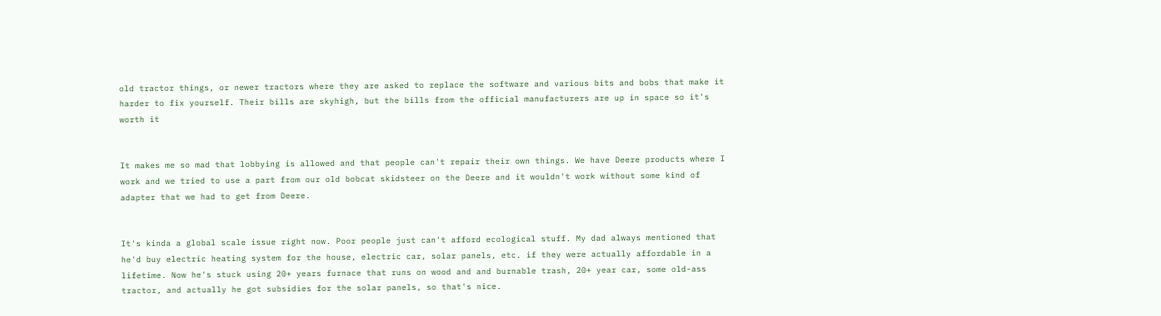old tractor things, or newer tractors where they are asked to replace the software and various bits and bobs that make it harder to fix yourself. Their bills are skyhigh, but the bills from the official manufacturers are up in space so it's worth it


It makes me so mad that lobbying is allowed and that people can't repair their own things. We have Deere products where I work and we tried to use a part from our old bobcat skidsteer on the Deere and it wouldn't work without some kind of adapter that we had to get from Deere.


It's kinda a global scale issue right now. Poor people just can't afford ecological stuff. My dad always mentioned that he'd buy electric heating system for the house, electric car, solar panels, etc. if they were actually affordable in a lifetime. Now he's stuck using 20+ years furnace that runs on wood and and burnable trash, 20+ year car, some old-ass tractor, and actually he got subsidies for the solar panels, so that's nice.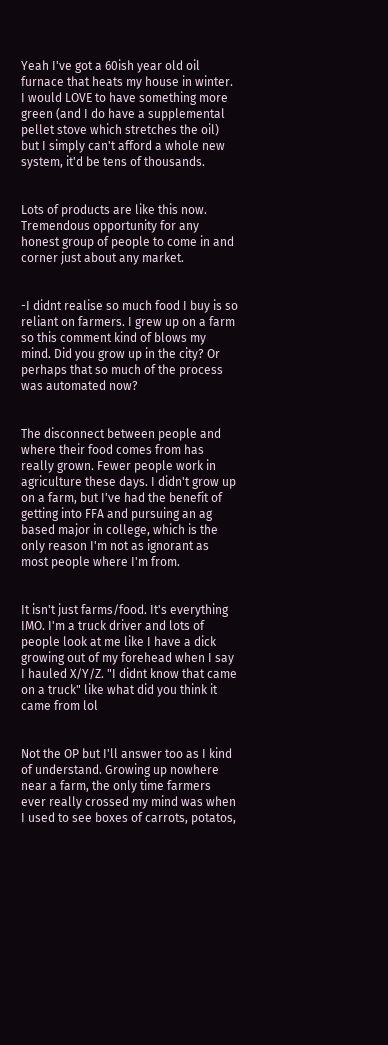Yeah I've got a 60ish year old oil furnace that heats my house in winter. I would LOVE to have something more green (and I do have a supplemental pellet stove which stretches the oil) but I simply can't afford a whole new system, it'd be tens of thousands.


Lots of products are like this now. Tremendous opportunity for any honest group of people to come in and corner just about any market.


-I didnt realise so much food I buy is so reliant on farmers. I grew up on a farm so this comment kind of blows my mind. Did you grow up in the city? Or perhaps that so much of the process was automated now?


The disconnect between people and where their food comes from has really grown. Fewer people work in agriculture these days. I didn't grow up on a farm, but I've had the benefit of getting into FFA and pursuing an ag based major in college, which is the only reason I'm not as ignorant as most people where I'm from.


It isn't just farms/food. It's everything IMO. I'm a truck driver and lots of people look at me like I have a dick growing out of my forehead when I say I hauled X/Y/Z. "I didnt know that came on a truck" like what did you think it came from lol


Not the OP but I'll answer too as I kind of understand. Growing up nowhere near a farm, the only time farmers ever really crossed my mind was when I used to see boxes of carrots, potatos,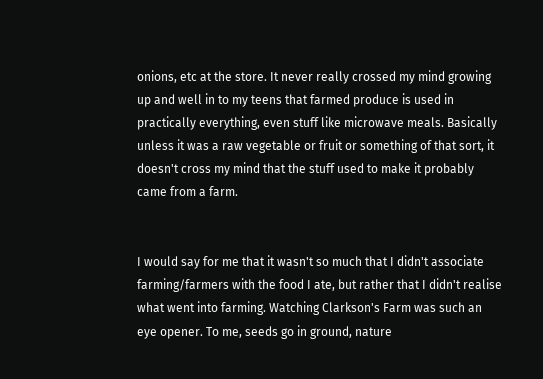onions, etc at the store. It never really crossed my mind growing up and well in to my teens that farmed produce is used in practically everything, even stuff like microwave meals. Basically unless it was a raw vegetable or fruit or something of that sort, it doesn't cross my mind that the stuff used to make it probably came from a farm.


I would say for me that it wasn't so much that I didn't associate farming/farmers with the food I ate, but rather that I didn't realise what went into farming. Watching Clarkson's Farm was such an eye opener. To me, seeds go in ground, nature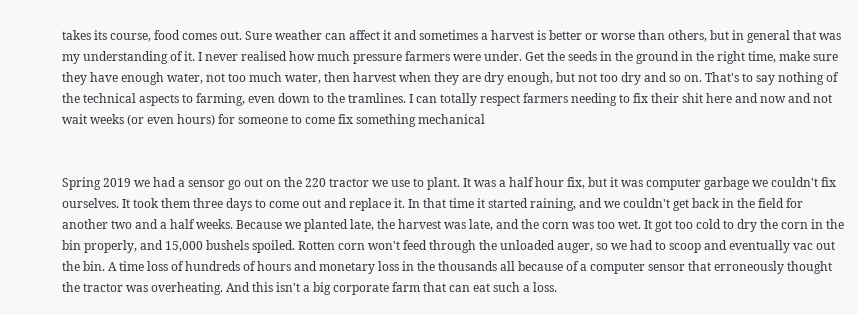takes its course, food comes out. Sure weather can affect it and sometimes a harvest is better or worse than others, but in general that was my understanding of it. I never realised how much pressure farmers were under. Get the seeds in the ground in the right time, make sure they have enough water, not too much water, then harvest when they are dry enough, but not too dry and so on. That's to say nothing of the technical aspects to farming, even down to the tramlines. I can totally respect farmers needing to fix their shit here and now and not wait weeks (or even hours) for someone to come fix something mechanical


Spring 2019 we had a sensor go out on the 220 tractor we use to plant. It was a half hour fix, but it was computer garbage we couldn't fix ourselves. It took them three days to come out and replace it. In that time it started raining, and we couldn't get back in the field for another two and a half weeks. Because we planted late, the harvest was late, and the corn was too wet. It got too cold to dry the corn in the bin properly, and 15,000 bushels spoiled. Rotten corn won't feed through the unloaded auger, so we had to scoop and eventually vac out the bin. A time loss of hundreds of hours and monetary loss in the thousands all because of a computer sensor that erroneously thought the tractor was overheating. And this isn't a big corporate farm that can eat such a loss.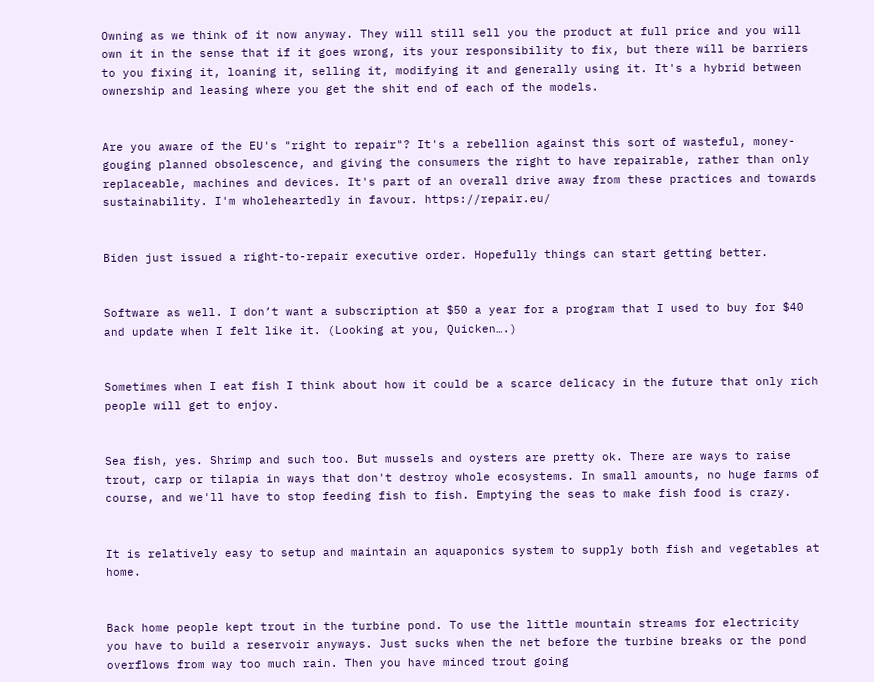Owning as we think of it now anyway. They will still sell you the product at full price and you will own it in the sense that if it goes wrong, its your responsibility to fix, but there will be barriers to you fixing it, loaning it, selling it, modifying it and generally using it. It's a hybrid between ownership and leasing where you get the shit end of each of the models.


Are you aware of the EU's "right to repair"? It's a rebellion against this sort of wasteful, money-gouging planned obsolescence, and giving the consumers the right to have repairable, rather than only replaceable, machines and devices. It's part of an overall drive away from these practices and towards sustainability. I'm wholeheartedly in favour. https://repair.eu/


Biden just issued a right-to-repair executive order. Hopefully things can start getting better.


Software as well. I don’t want a subscription at $50 a year for a program that I used to buy for $40 and update when I felt like it. (Looking at you, Quicken….)


Sometimes when I eat fish I think about how it could be a scarce delicacy in the future that only rich people will get to enjoy.


Sea fish, yes. Shrimp and such too. But mussels and oysters are pretty ok. There are ways to raise trout, carp or tilapia in ways that don't destroy whole ecosystems. In small amounts, no huge farms of course, and we'll have to stop feeding fish to fish. Emptying the seas to make fish food is crazy.


It is relatively easy to setup and maintain an aquaponics system to supply both fish and vegetables at home.


Back home people kept trout in the turbine pond. To use the little mountain streams for electricity you have to build a reservoir anyways. Just sucks when the net before the turbine breaks or the pond overflows from way too much rain. Then you have minced trout going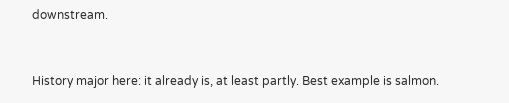downstream.


History major here: it already is, at least partly. Best example is salmon.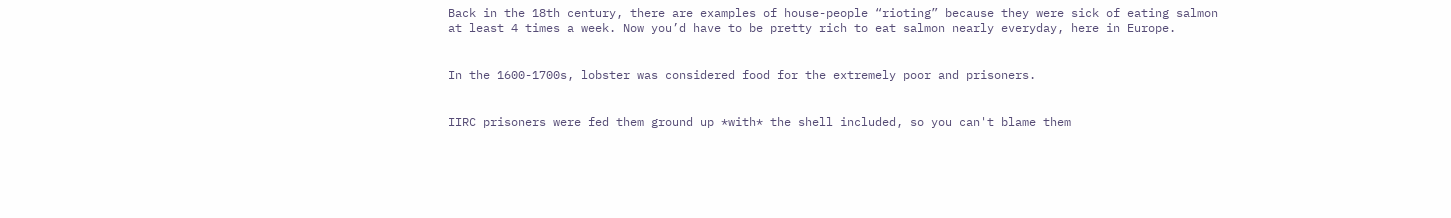Back in the 18th century, there are examples of house-people “rioting” because they were sick of eating salmon at least 4 times a week. Now you’d have to be pretty rich to eat salmon nearly everyday, here in Europe.


In the 1600-1700s, lobster was considered food for the extremely poor and prisoners.


IIRC prisoners were fed them ground up *with* the shell included, so you can't blame them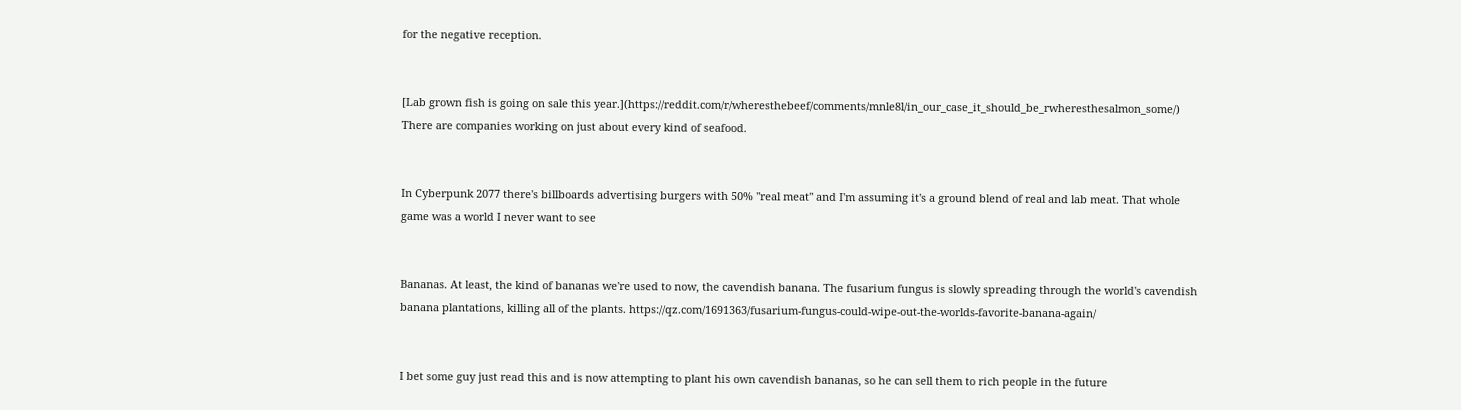for the negative reception.


[Lab grown fish is going on sale this year.](https://reddit.com/r/wheresthebeef/comments/mnle8l/in_our_case_it_should_be_rwheresthesalmon_some/) There are companies working on just about every kind of seafood.


In Cyberpunk 2077 there's billboards advertising burgers with 50% "real meat" and I'm assuming it's a ground blend of real and lab meat. That whole game was a world I never want to see


Bananas. At least, the kind of bananas we're used to now, the cavendish banana. The fusarium fungus is slowly spreading through the world's cavendish banana plantations, killing all of the plants. https://qz.com/1691363/fusarium-fungus-could-wipe-out-the-worlds-favorite-banana-again/


I bet some guy just read this and is now attempting to plant his own cavendish bananas, so he can sell them to rich people in the future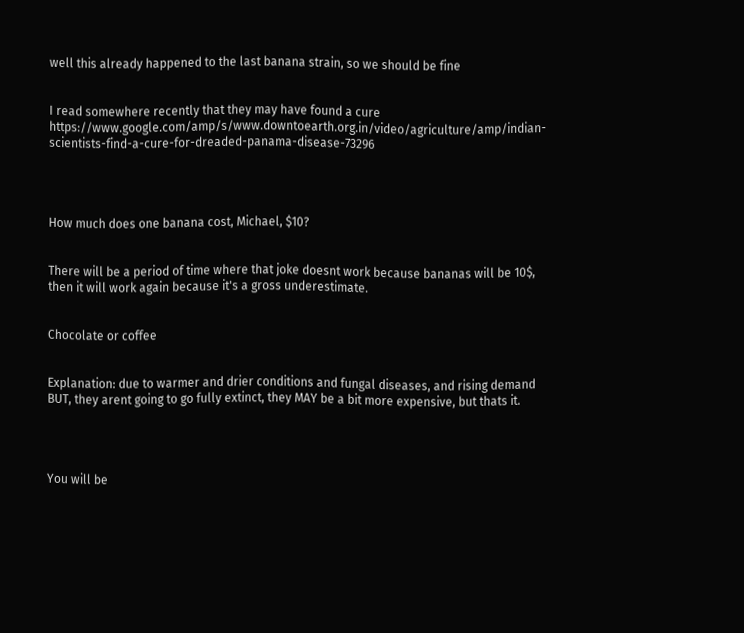well this already happened to the last banana strain, so we should be fine


I read somewhere recently that they may have found a cure https://www.google.com/amp/s/www.downtoearth.org.in/video/agriculture/amp/indian-scientists-find-a-cure-for-dreaded-panama-disease-73296




How much does one banana cost, Michael, $10?


There will be a period of time where that joke doesnt work because bananas will be 10$, then it will work again because it's a gross underestimate.


Chocolate or coffee


Explanation: due to warmer and drier conditions and fungal diseases, and rising demand BUT, they arent going to go fully extinct, they MAY be a bit more expensive, but thats it.




You will be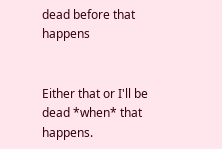dead before that happens


Either that or I'll be dead *when* that happens.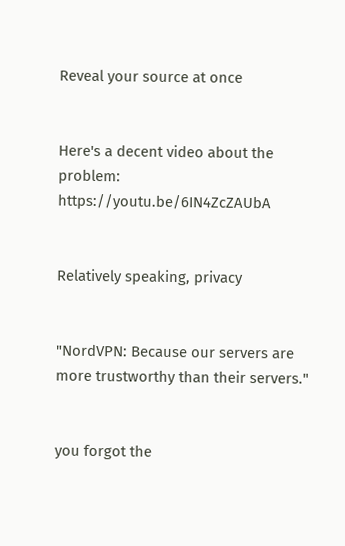Reveal your source at once


Here's a decent video about the problem: https://youtu.be/6IN4ZcZAUbA


Relatively speaking, privacy


"NordVPN: Because our servers are more trustworthy than their servers."


you forgot the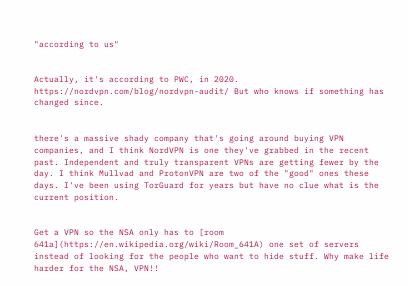"according to us"


Actually, it's according to PWC, in 2020. https://nordvpn.com/blog/nordvpn-audit/ But who knows if something has changed since.


there's a massive shady company that's going around buying VPN companies, and I think NordVPN is one they've grabbed in the recent past. Independent and truly transparent VPNs are getting fewer by the day. I think Mullvad and ProtonVPN are two of the "good" ones these days. I've been using TorGuard for years but have no clue what is the current position.


Get a VPN so the NSA only has to [room 641a](https://en.wikipedia.org/wiki/Room_641A) one set of servers instead of looking for the people who want to hide stuff. Why make life harder for the NSA, VPN!!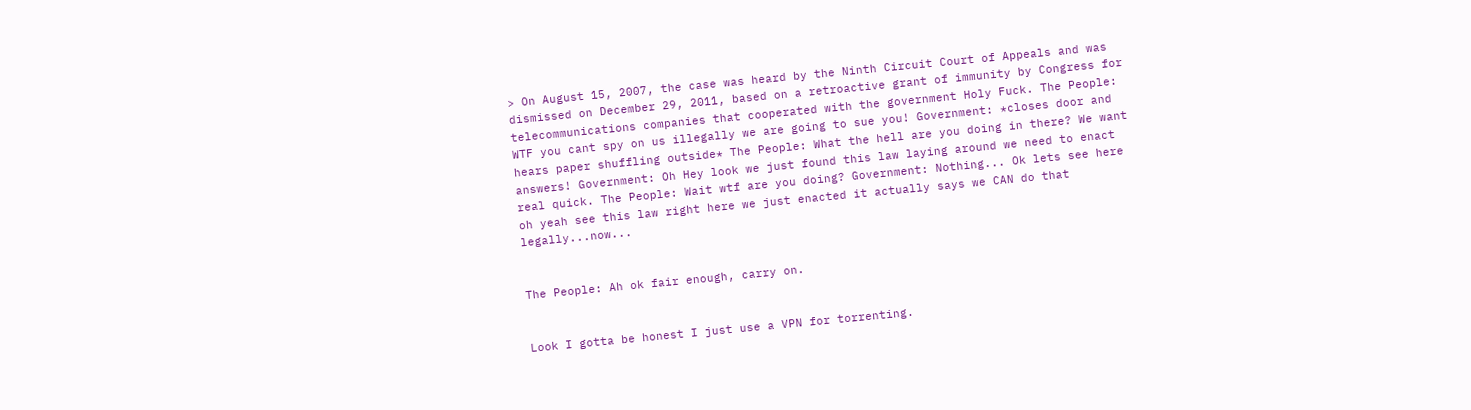> On August 15, 2007, the case was heard by the Ninth Circuit Court of Appeals and was dismissed on December 29, 2011, based on a retroactive grant of immunity by Congress for telecommunications companies that cooperated with the government Holy Fuck. The People: WTF you cant spy on us illegally we are going to sue you! Government: *closes door and hears paper shuffling outside* The People: What the hell are you doing in there? We want answers! Government: Oh Hey look we just found this law laying around we need to enact real quick. The People: Wait wtf are you doing? Government: Nothing... Ok lets see here oh yeah see this law right here we just enacted it actually says we CAN do that legally...now...


The People: Ah ok fair enough, carry on.


Look I gotta be honest I just use a VPN for torrenting.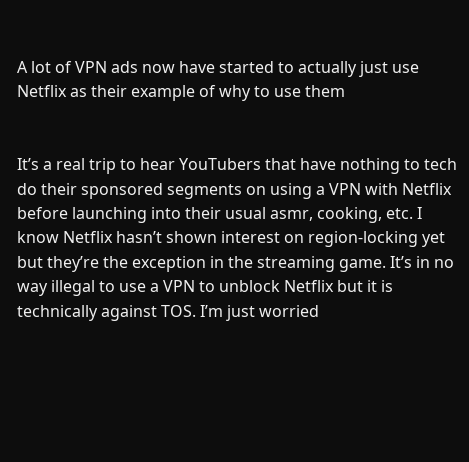A lot of VPN ads now have started to actually just use Netflix as their example of why to use them


It’s a real trip to hear YouTubers that have nothing to tech do their sponsored segments on using a VPN with Netflix before launching into their usual asmr, cooking, etc. I know Netflix hasn’t shown interest on region-locking yet but they’re the exception in the streaming game. It’s in no way illegal to use a VPN to unblock Netflix but it is technically against TOS. I’m just worried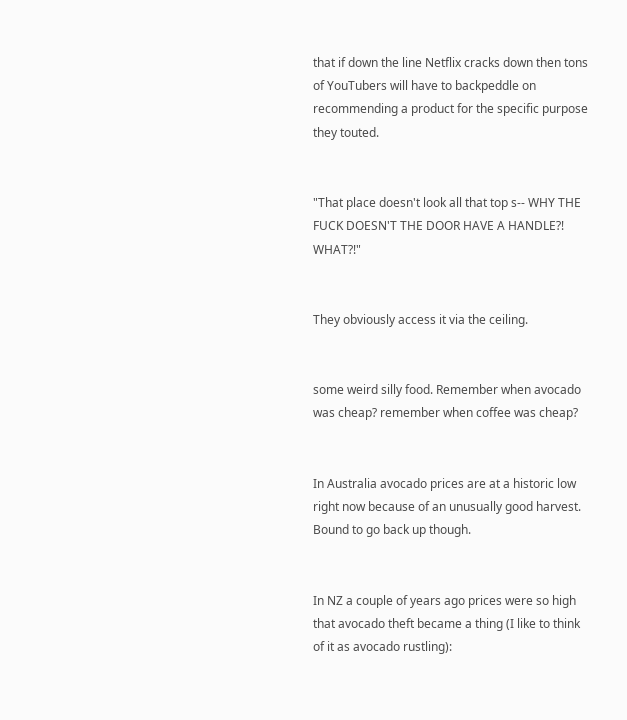that if down the line Netflix cracks down then tons of YouTubers will have to backpeddle on recommending a product for the specific purpose they touted.


"That place doesn't look all that top s-- WHY THE FUCK DOESN'T THE DOOR HAVE A HANDLE?! WHAT?!"


They obviously access it via the ceiling.


some weird silly food. Remember when avocado was cheap? remember when coffee was cheap?


In Australia avocado prices are at a historic low right now because of an unusually good harvest. Bound to go back up though.


In NZ a couple of years ago prices were so high that avocado theft became a thing (I like to think of it as avocado rustling):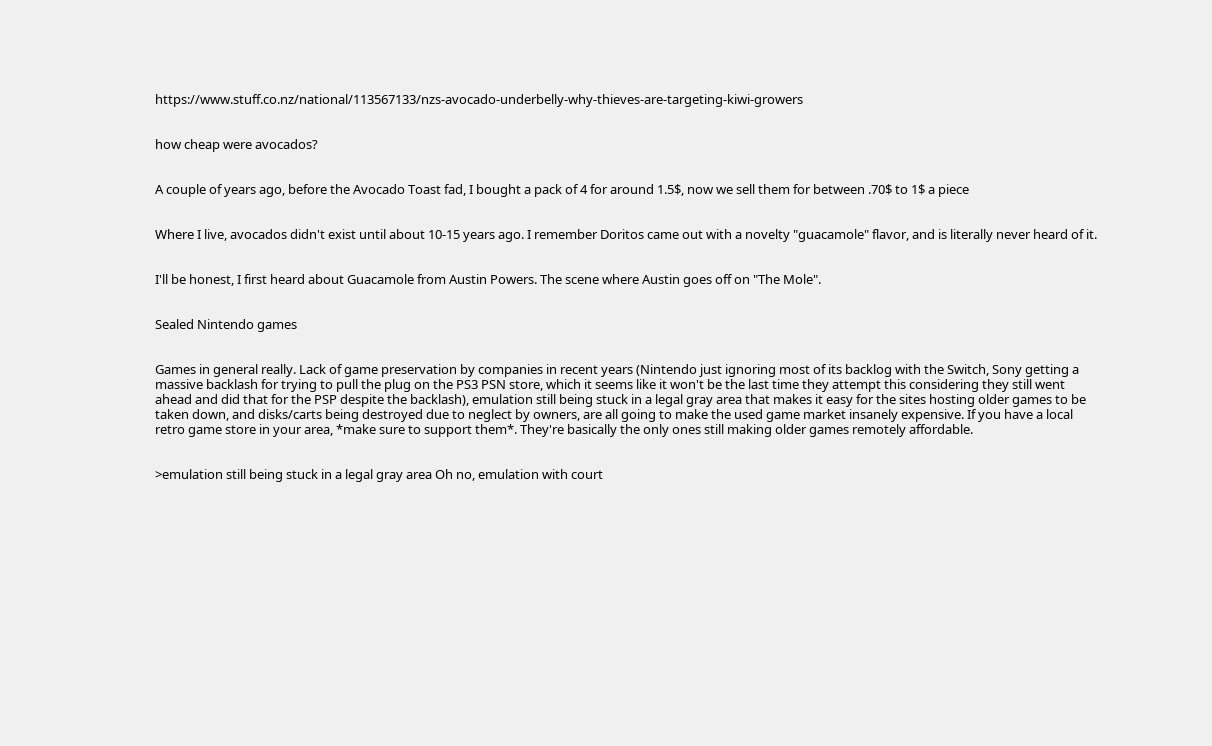https://www.stuff.co.nz/national/113567133/nzs-avocado-underbelly-why-thieves-are-targeting-kiwi-growers


how cheap were avocados?


A couple of years ago, before the Avocado Toast fad, I bought a pack of 4 for around 1.5$, now we sell them for between .70$ to 1$ a piece


Where I live, avocados didn't exist until about 10-15 years ago. I remember Doritos came out with a novelty "guacamole" flavor, and is literally never heard of it.


I'll be honest, I first heard about Guacamole from Austin Powers. The scene where Austin goes off on "The Mole".


Sealed Nintendo games


Games in general really. Lack of game preservation by companies in recent years (Nintendo just ignoring most of its backlog with the Switch, Sony getting a massive backlash for trying to pull the plug on the PS3 PSN store, which it seems like it won't be the last time they attempt this considering they still went ahead and did that for the PSP despite the backlash), emulation still being stuck in a legal gray area that makes it easy for the sites hosting older games to be taken down, and disks/carts being destroyed due to neglect by owners, are all going to make the used game market insanely expensive. If you have a local retro game store in your area, *make sure to support them*. They're basically the only ones still making older games remotely affordable.


>emulation still being stuck in a legal gray area Oh no, emulation with court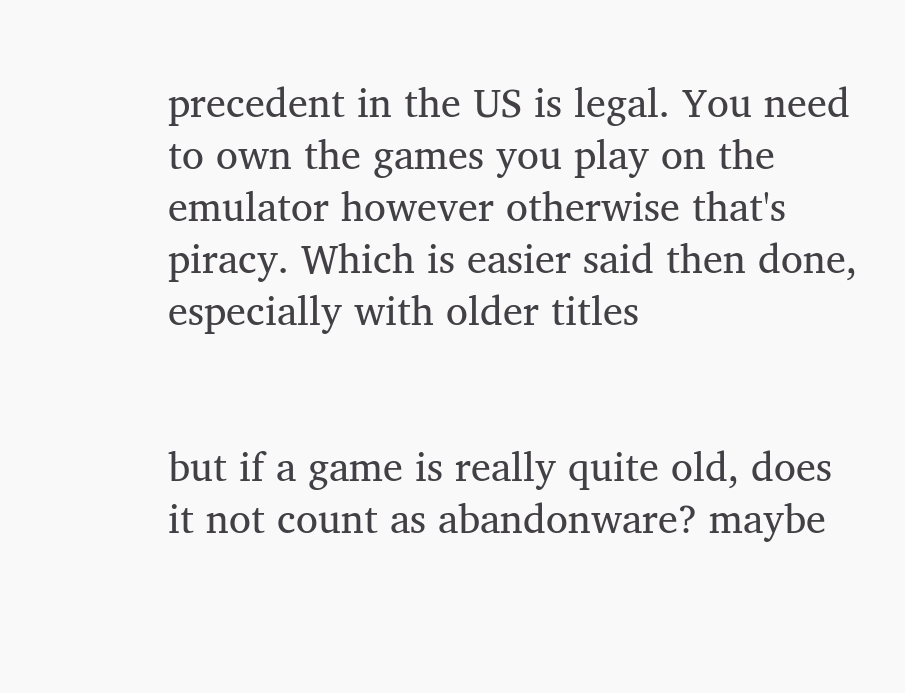precedent in the US is legal. You need to own the games you play on the emulator however otherwise that's piracy. Which is easier said then done, especially with older titles


but if a game is really quite old, does it not count as abandonware? maybe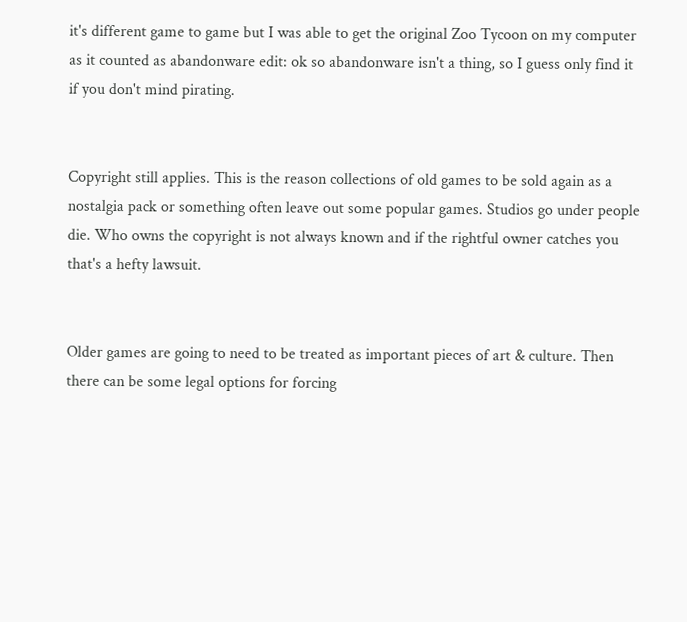it's different game to game but I was able to get the original Zoo Tycoon on my computer as it counted as abandonware edit: ok so abandonware isn't a thing, so I guess only find it if you don't mind pirating.


Copyright still applies. This is the reason collections of old games to be sold again as a nostalgia pack or something often leave out some popular games. Studios go under people die. Who owns the copyright is not always known and if the rightful owner catches you that's a hefty lawsuit.


Older games are going to need to be treated as important pieces of art & culture. Then there can be some legal options for forcing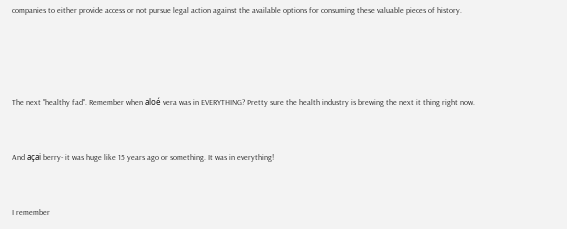companies to either provide access or not pursue legal action against the available options for consuming these valuable pieces of history.




The next "healthy fad". Remember when aloé vera was in EVERYTHING? Pretty sure the health industry is brewing the next it thing right now.


And açai berry- it was huge like 15 years ago or something. It was in everything!


I remember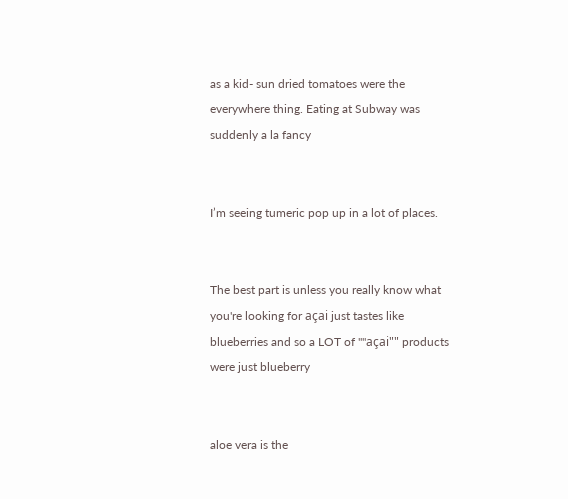as a kid- sun dried tomatoes were the everywhere thing. Eating at Subway was suddenly a la fancy


I’m seeing tumeric pop up in a lot of places.


The best part is unless you really know what you're looking for açai just tastes like blueberries and so a LOT of ""açai"" products were just blueberry


aloe vera is the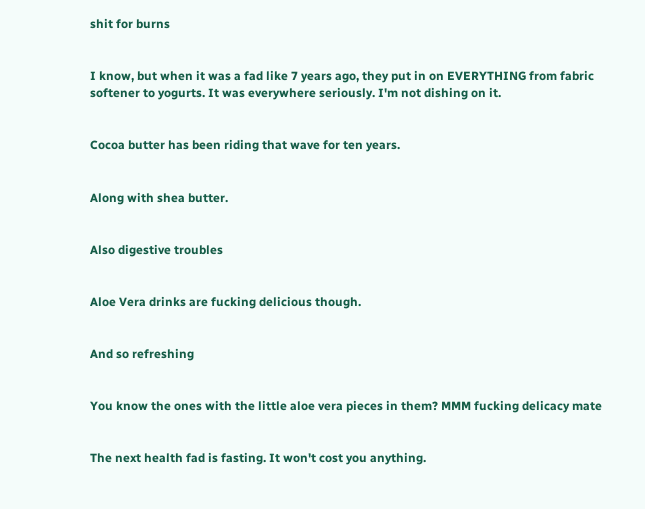shit for burns


I know, but when it was a fad like 7 years ago, they put in on EVERYTHING from fabric softener to yogurts. It was everywhere seriously. I'm not dishing on it.


Cocoa butter has been riding that wave for ten years.


Along with shea butter.


Also digestive troubles


Aloe Vera drinks are fucking delicious though.


And so refreshing


You know the ones with the little aloe vera pieces in them? MMM fucking delicacy mate


The next health fad is fasting. It won't cost you anything.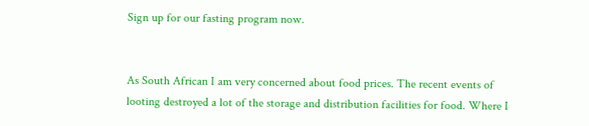Sign up for our fasting program now.


As South African I am very concerned about food prices. The recent events of looting destroyed a lot of the storage and distribution facilities for food. Where I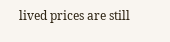lived prices are still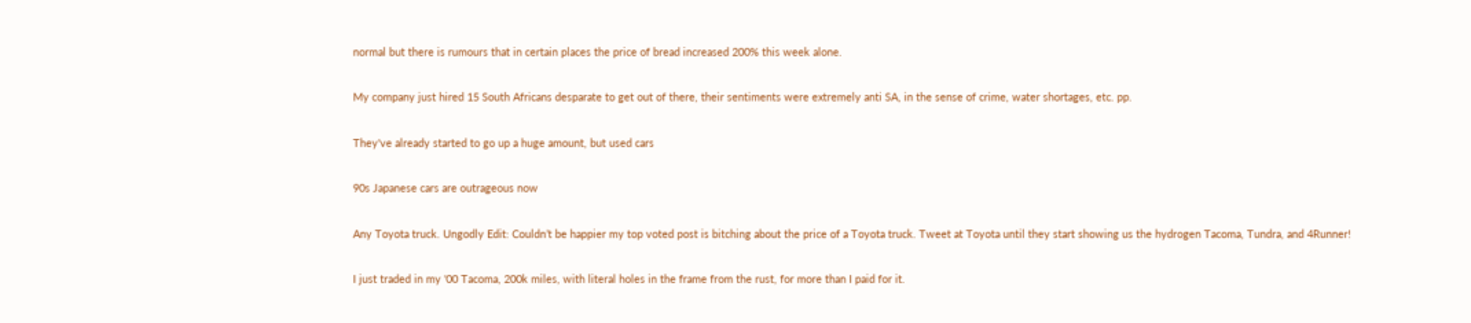normal but there is rumours that in certain places the price of bread increased 200% this week alone.


My company just hired 15 South Africans desparate to get out of there, their sentiments were extremely anti SA, in the sense of crime, water shortages, etc. pp.


They've already started to go up a huge amount, but used cars


90s Japanese cars are outrageous now


Any Toyota truck. Ungodly Edit: Couldn’t be happier my top voted post is bitching about the price of a Toyota truck. Tweet at Toyota until they start showing us the hydrogen Tacoma, Tundra, and 4Runner!


I just traded in my '00 Tacoma, 200k miles, with literal holes in the frame from the rust, for more than I paid for it.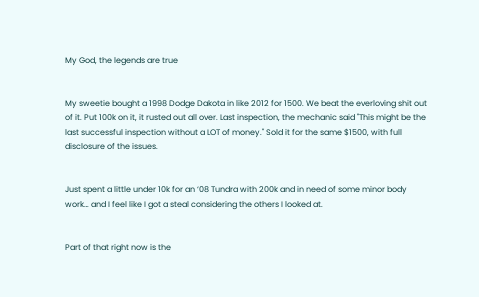My God, the legends are true


My sweetie bought a 1998 Dodge Dakota in like 2012 for 1500. We beat the everloving shit out of it. Put 100k on it, it rusted out all over. Last inspection, the mechanic said "This might be the last successful inspection without a LOT of money." Sold it for the same $1500, with full disclosure of the issues.


Just spent a little under 10k for an ‘08 Tundra with 200k and in need of some minor body work… and I feel like I got a steal considering the others I looked at.


Part of that right now is the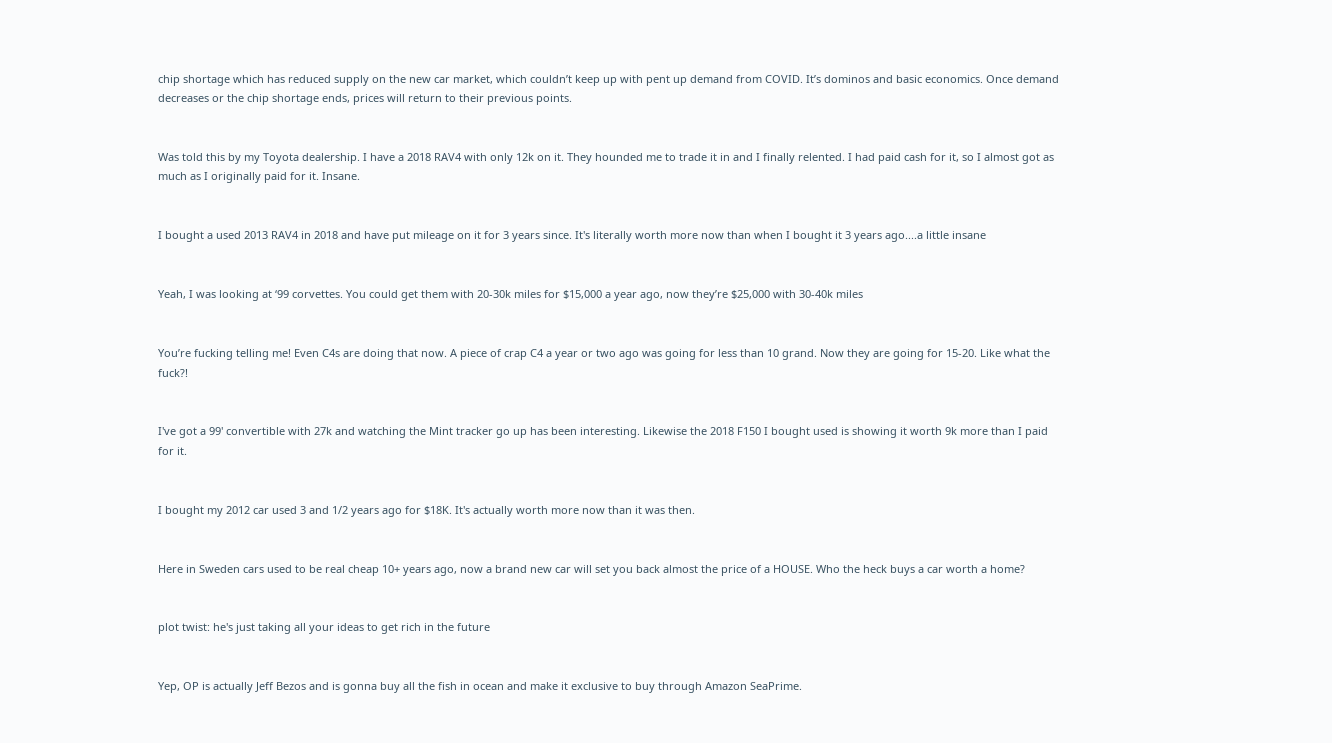chip shortage which has reduced supply on the new car market, which couldn’t keep up with pent up demand from COVID. It’s dominos and basic economics. Once demand decreases or the chip shortage ends, prices will return to their previous points.


Was told this by my Toyota dealership. I have a 2018 RAV4 with only 12k on it. They hounded me to trade it in and I finally relented. I had paid cash for it, so I almost got as much as I originally paid for it. Insane.


I bought a used 2013 RAV4 in 2018 and have put mileage on it for 3 years since. It's literally worth more now than when I bought it 3 years ago....a little insane


Yeah, I was looking at ‘99 corvettes. You could get them with 20-30k miles for $15,000 a year ago, now they’re $25,000 with 30-40k miles


You’re fucking telling me! Even C4s are doing that now. A piece of crap C4 a year or two ago was going for less than 10 grand. Now they are going for 15-20. Like what the fuck?!


I've got a 99' convertible with 27k and watching the Mint tracker go up has been interesting. Likewise the 2018 F150 I bought used is showing it worth 9k more than I paid for it.


I bought my 2012 car used 3 and 1/2 years ago for $18K. It's actually worth more now than it was then.


Here in Sweden cars used to be real cheap 10+ years ago, now a brand new car will set you back almost the price of a HOUSE. Who the heck buys a car worth a home?


plot twist: he's just taking all your ideas to get rich in the future


Yep, OP is actually Jeff Bezos and is gonna buy all the fish in ocean and make it exclusive to buy through Amazon SeaPrime.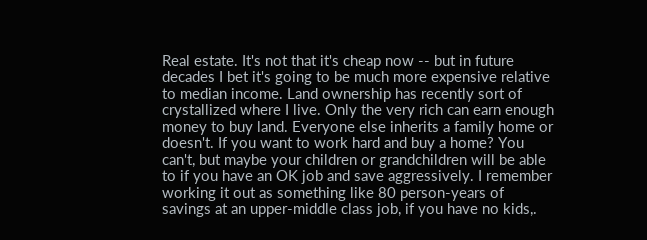Real estate. It's not that it's cheap now -- but in future decades I bet it's going to be much more expensive relative to median income. Land ownership has recently sort of crystallized where I live. Only the very rich can earn enough money to buy land. Everyone else inherits a family home or doesn't. If you want to work hard and buy a home? You can't, but maybe your children or grandchildren will be able to if you have an OK job and save aggressively. I remember working it out as something like 80 person-years of savings at an upper-middle class job, if you have no kids,.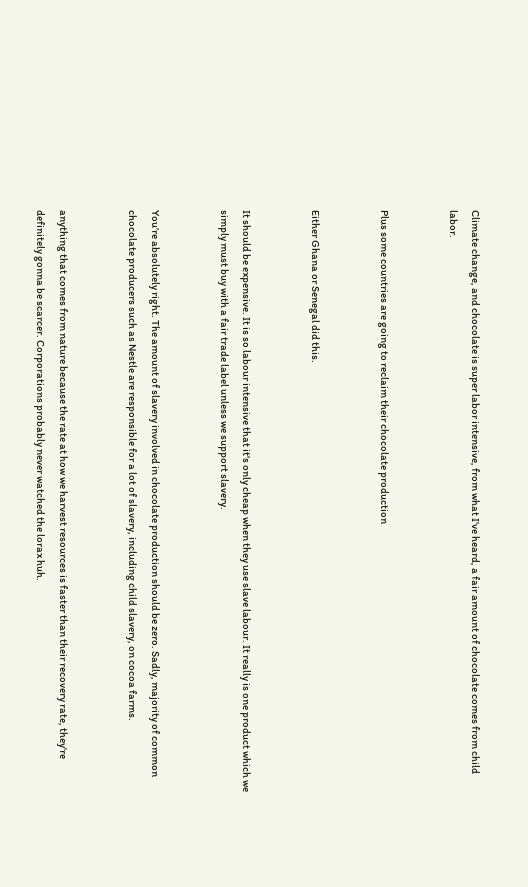Climate change, and chocolate is super labor intensive, from what I've heard, a fair amount of chocolate comes from child labor.


Plus some countries are going to reclaim their chocolate production


Either Ghana or Senegal did this.


It should be expensive. It is so labour intensive that it's only cheap when they use slave labour. It really is one product which we simply must buy with a fair trade label unless we support slavery.


You’re absolutely right. The amount of slavery involved in chocolate production should be zero. Sadly, majority of common chocolate producers such as Nestle are responsible for a lot of slavery, including child slavery, on cocoa farms.


anything that comes from nature because the rate at how we harvest resources is faster than their recovery rate, they're definitely gonna be scarcer. Corporations probably never watched the lorax huh.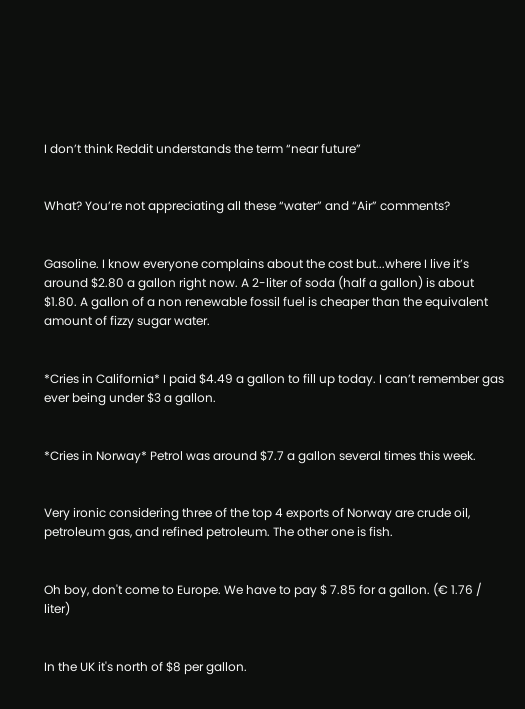I don’t think Reddit understands the term “near future”


What? You’re not appreciating all these “water” and “Air” comments?


Gasoline. I know everyone complains about the cost but...where I live it’s around $2.80 a gallon right now. A 2-liter of soda (half a gallon) is about $1.80. A gallon of a non renewable fossil fuel is cheaper than the equivalent amount of fizzy sugar water.


*Cries in California* I paid $4.49 a gallon to fill up today. I can’t remember gas ever being under $3 a gallon.


*Cries in Norway* Petrol was around $7.7 a gallon several times this week.


Very ironic considering three of the top 4 exports of Norway are crude oil, petroleum gas, and refined petroleum. The other one is fish.


Oh boy, don't come to Europe. We have to pay $ 7.85 for a gallon. (€ 1.76 / liter)


In the UK it's north of $8 per gallon.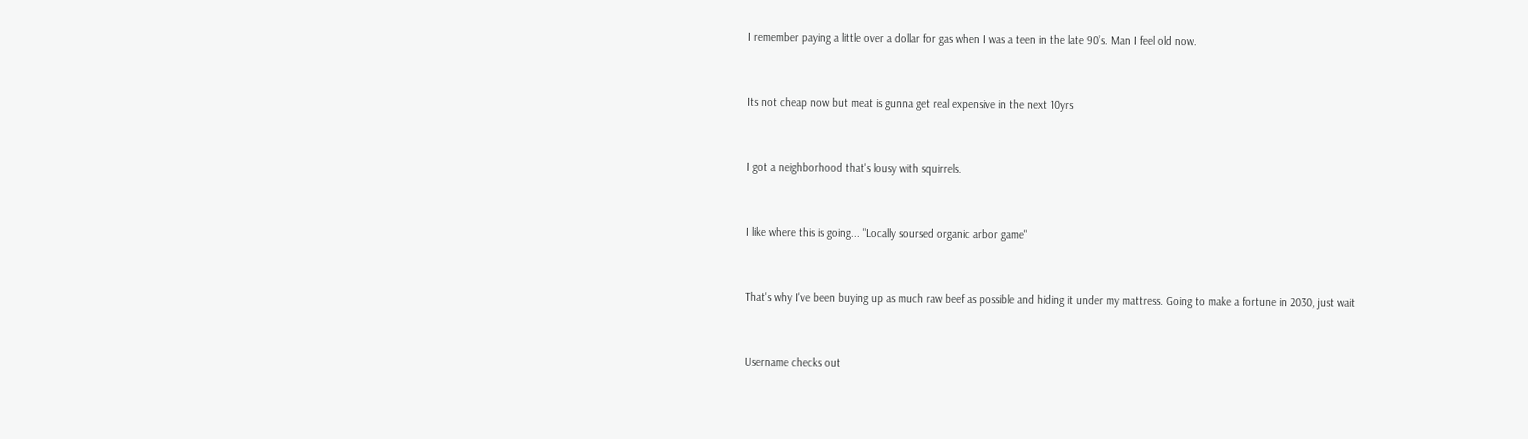I remember paying a little over a dollar for gas when I was a teen in the late 90’s. Man I feel old now.


Its not cheap now but meat is gunna get real expensive in the next 10yrs


I got a neighborhood that's lousy with squirrels.


I like where this is going... "Locally soursed organic arbor game"


That's why I've been buying up as much raw beef as possible and hiding it under my mattress. Going to make a fortune in 2030, just wait


Username checks out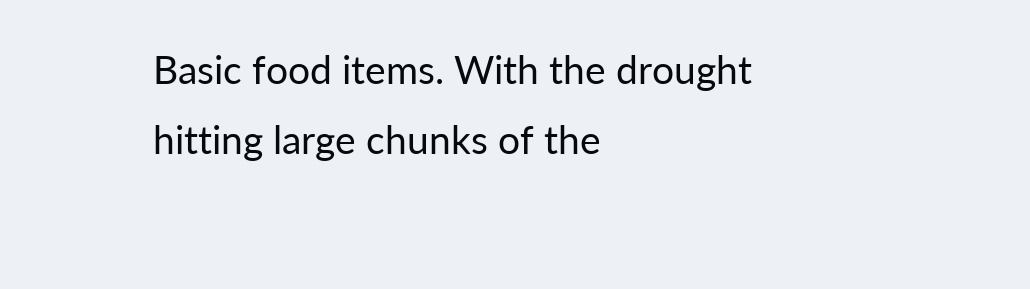Basic food items. With the drought hitting large chunks of the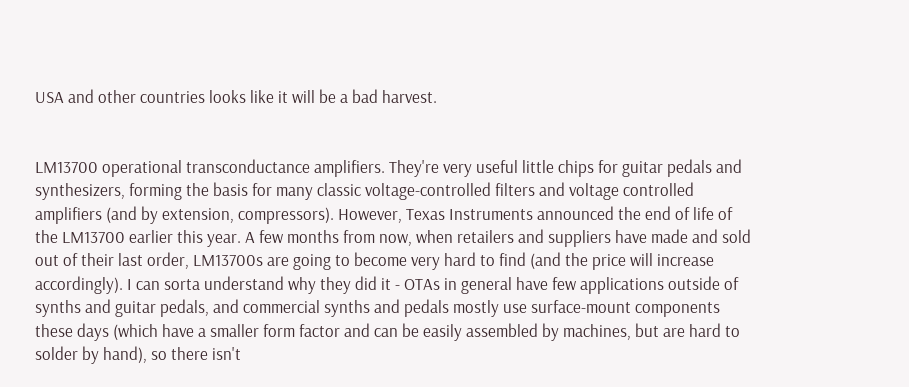USA and other countries looks like it will be a bad harvest.


LM13700 operational transconductance amplifiers. They're very useful little chips for guitar pedals and synthesizers, forming the basis for many classic voltage-controlled filters and voltage controlled amplifiers (and by extension, compressors). However, Texas Instruments announced the end of life of the LM13700 earlier this year. A few months from now, when retailers and suppliers have made and sold out of their last order, LM13700s are going to become very hard to find (and the price will increase accordingly). I can sorta understand why they did it - OTAs in general have few applications outside of synths and guitar pedals, and commercial synths and pedals mostly use surface-mount components these days (which have a smaller form factor and can be easily assembled by machines, but are hard to solder by hand), so there isn't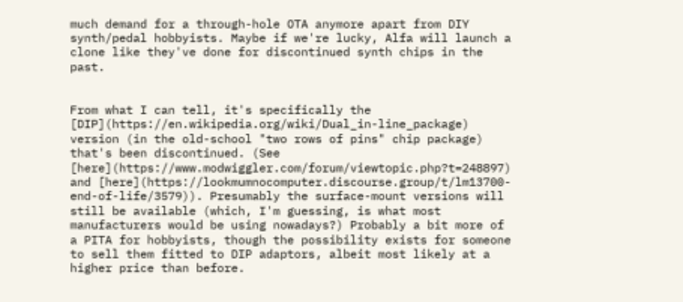much demand for a through-hole OTA anymore apart from DIY synth/pedal hobbyists. Maybe if we're lucky, Alfa will launch a clone like they've done for discontinued synth chips in the past.


From what I can tell, it's specifically the [DIP](https://en.wikipedia.org/wiki/Dual_in-line_package) version (in the old-school "two rows of pins" chip package) that's been discontinued. (See [here](https://www.modwiggler.com/forum/viewtopic.php?t=248897) and [here](https://lookmumnocomputer.discourse.group/t/lm13700-end-of-life/3579)). Presumably the surface-mount versions will still be available (which, I'm guessing, is what most manufacturers would be using nowadays?) Probably a bit more of a PITA for hobbyists, though the possibility exists for someone to sell them fitted to DIP adaptors, albeit most likely at a higher price than before.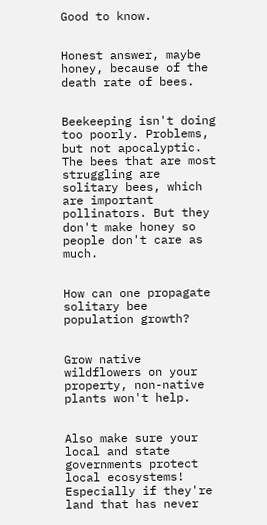Good to know.


Honest answer, maybe honey, because of the death rate of bees.


Beekeeping isn't doing too poorly. Problems, but not apocalyptic. The bees that are most struggling are solitary bees, which are important pollinators. But they don't make honey so people don't care as much.


How can one propagate solitary bee population growth?


Grow native wildflowers on your property, non-native plants won't help.


Also make sure your local and state governments protect local ecosystems! Especially if they're land that has never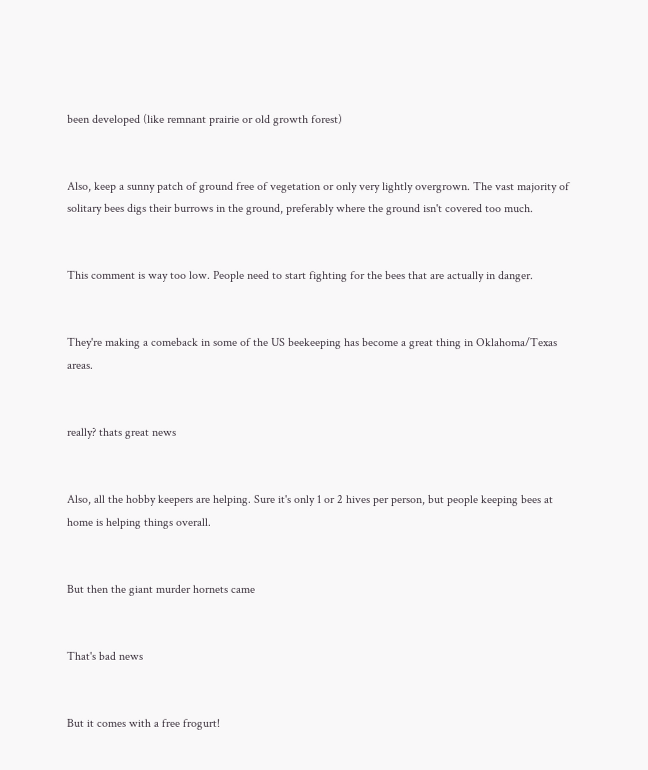been developed (like remnant prairie or old growth forest)


Also, keep a sunny patch of ground free of vegetation or only very lightly overgrown. The vast majority of solitary bees digs their burrows in the ground, preferably where the ground isn't covered too much.


This comment is way too low. People need to start fighting for the bees that are actually in danger.


They're making a comeback in some of the US beekeeping has become a great thing in Oklahoma/Texas areas.


really? thats great news


Also, all the hobby keepers are helping. Sure it's only 1 or 2 hives per person, but people keeping bees at home is helping things overall.


But then the giant murder hornets came


That's bad news


But it comes with a free frogurt!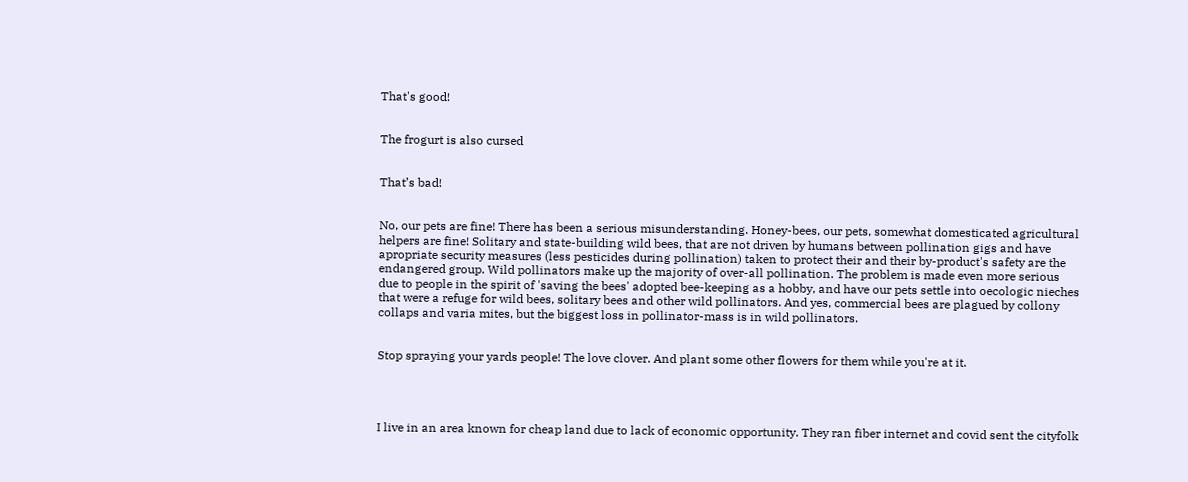That's good!


The frogurt is also cursed


That’s bad!


No, our pets are fine! There has been a serious misunderstanding. Honey-bees, our pets, somewhat domesticated agricultural helpers are fine! Solitary and state-building wild bees, that are not driven by humans between pollination gigs and have apropriate security measures (less pesticides during pollination) taken to protect their and their by-product's safety are the endangered group. Wild pollinators make up the majority of over-all pollination. The problem is made even more serious due to people in the spirit of 'saving the bees' adopted bee-keeping as a hobby, and have our pets settle into oecologic nieches that were a refuge for wild bees, solitary bees and other wild pollinators. And yes, commercial bees are plagued by collony collaps and varia mites, but the biggest loss in pollinator-mass is in wild pollinators.


Stop spraying your yards people! The love clover. And plant some other flowers for them while you're at it.




I live in an area known for cheap land due to lack of economic opportunity. They ran fiber internet and covid sent the cityfolk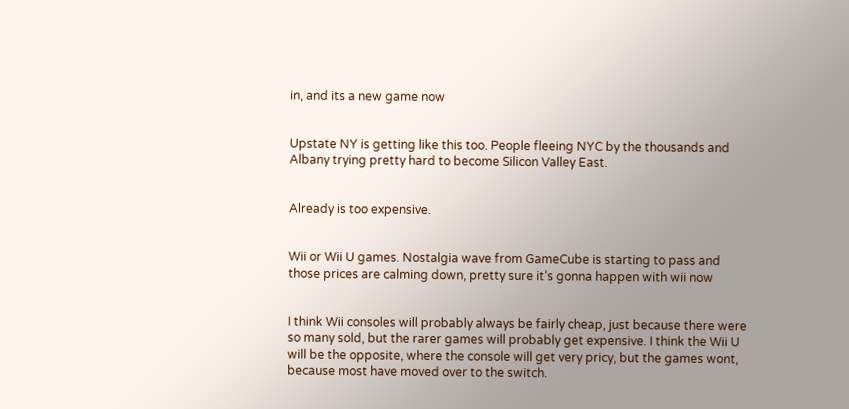in, and its a new game now


Upstate NY is getting like this too. People fleeing NYC by the thousands and Albany trying pretty hard to become Silicon Valley East.


Already is too expensive.


Wii or Wii U games. Nostalgia wave from GameCube is starting to pass and those prices are calming down, pretty sure it’s gonna happen with wii now


I think Wii consoles will probably always be fairly cheap, just because there were so many sold, but the rarer games will probably get expensive. I think the Wii U will be the opposite, where the console will get very pricy, but the games wont, because most have moved over to the switch.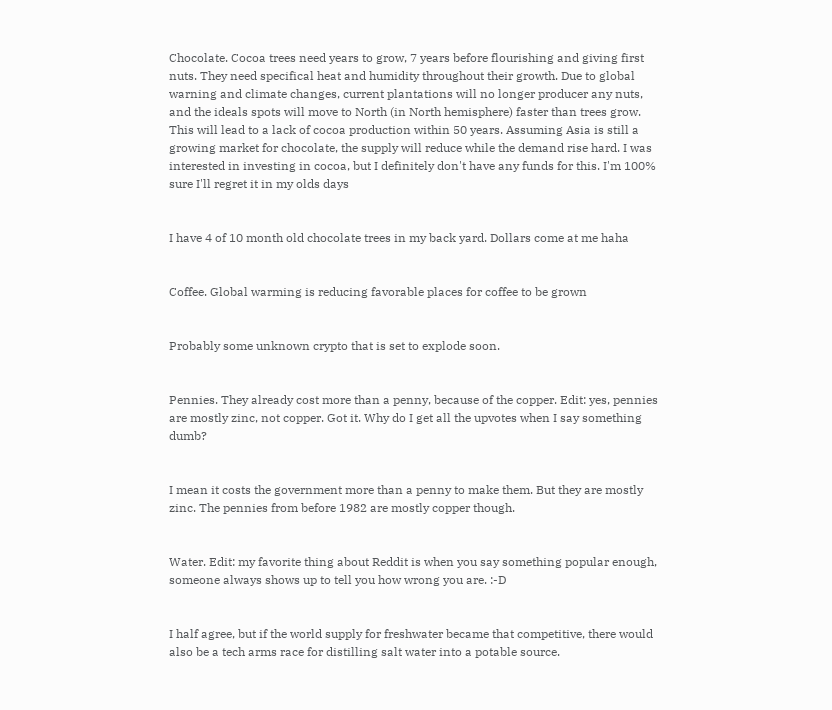Chocolate. Cocoa trees need years to grow, 7 years before flourishing and giving first nuts. They need specifical heat and humidity throughout their growth. Due to global warning and climate changes, current plantations will no longer producer any nuts, and the ideals spots will move to North (in North hemisphere) faster than trees grow. This will lead to a lack of cocoa production within 50 years. Assuming Asia is still a growing market for chocolate, the supply will reduce while the demand rise hard. I was interested in investing in cocoa, but I definitely don't have any funds for this. I'm 100% sure I'll regret it in my olds days


I have 4 of 10 month old chocolate trees in my back yard. Dollars come at me haha


Coffee. Global warming is reducing favorable places for coffee to be grown


Probably some unknown crypto that is set to explode soon.


Pennies. They already cost more than a penny, because of the copper. Edit: yes, pennies are mostly zinc, not copper. Got it. Why do I get all the upvotes when I say something dumb?


I mean it costs the government more than a penny to make them. But they are mostly zinc. The pennies from before 1982 are mostly copper though.


Water. Edit: my favorite thing about Reddit is when you say something popular enough, someone always shows up to tell you how wrong you are. :-D


I half agree, but if the world supply for freshwater became that competitive, there would also be a tech arms race for distilling salt water into a potable source.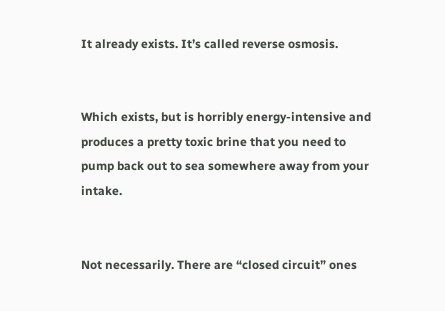It already exists. It’s called reverse osmosis.


Which exists, but is horribly energy-intensive and produces a pretty toxic brine that you need to pump back out to sea somewhere away from your intake.


Not necessarily. There are “closed circuit” ones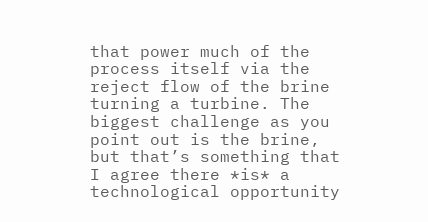that power much of the process itself via the reject flow of the brine turning a turbine. The biggest challenge as you point out is the brine, but that’s something that I agree there *is* a technological opportunity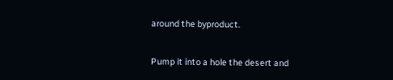around the byproduct.


Pump it into a hole the desert and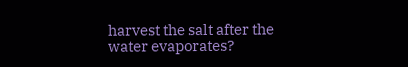harvest the salt after the water evaporates?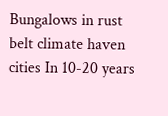Bungalows in rust belt climate haven cities In 10-20 years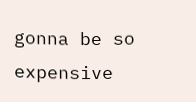gonna be so expensive